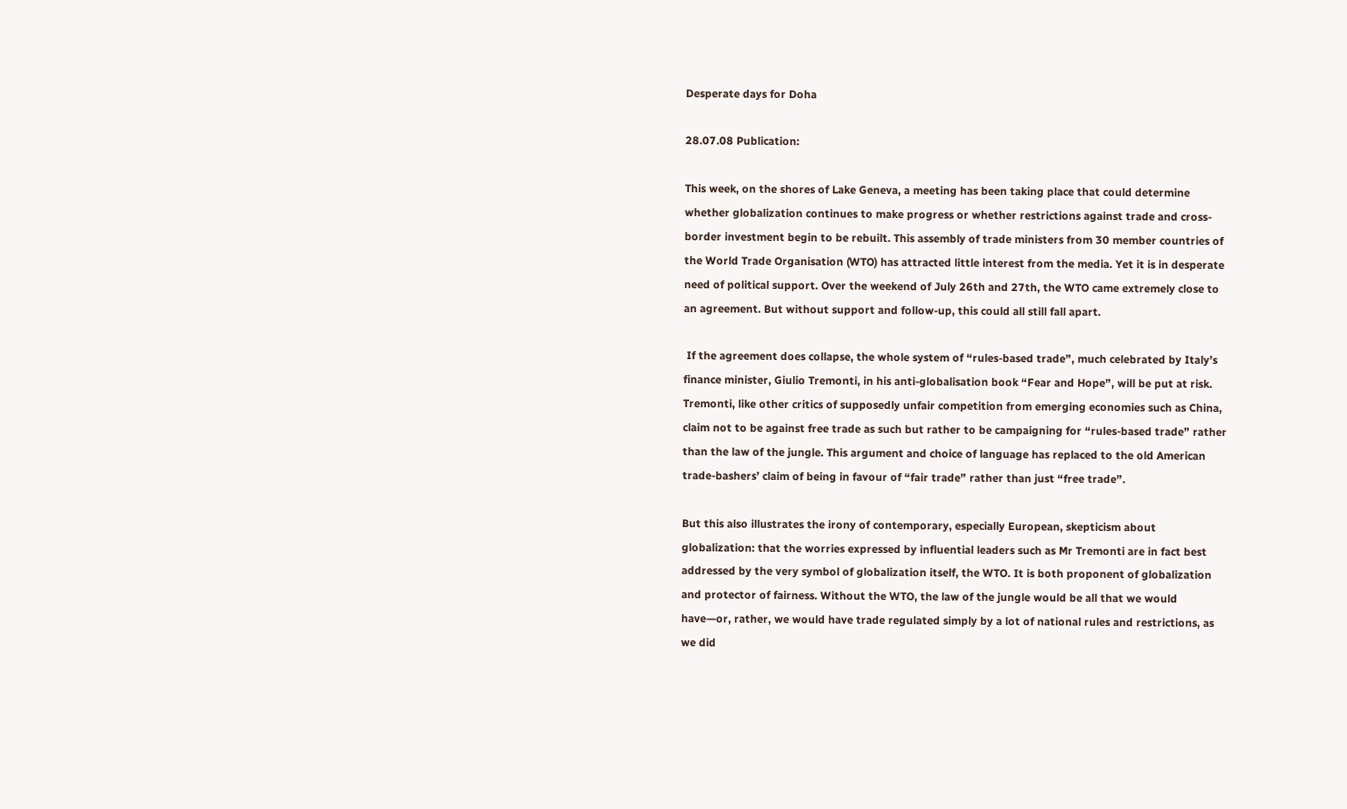Desperate days for Doha

28.07.08 Publication:

This week, on the shores of Lake Geneva, a meeting has been taking place that could determine whether globalization continues to make progress or whether restrictions against trade and cross-border investment begin to be rebuilt. This assembly of trade ministers from 30 member countries of the World Trade Organisation (WTO) has attracted little interest from the media. Yet it is in desperate need of political support. Over the weekend of July 26th and 27th, the WTO came extremely close to an agreement. But without support and follow-up, this could all still fall apart.

 If the agreement does collapse, the whole system of “rules-based trade”, much celebrated by Italy’s finance minister, Giulio Tremonti, in his anti-globalisation book “Fear and Hope”, will be put at risk. Tremonti, like other critics of supposedly unfair competition from emerging economies such as China, claim not to be against free trade as such but rather to be campaigning for “rules-based trade” rather than the law of the jungle. This argument and choice of language has replaced to the old American trade-bashers’ claim of being in favour of “fair trade” rather than just “free trade”.

But this also illustrates the irony of contemporary, especially European, skepticism about globalization: that the worries expressed by influential leaders such as Mr Tremonti are in fact best addressed by the very symbol of globalization itself, the WTO. It is both proponent of globalization and protector of fairness. Without the WTO, the law of the jungle would be all that we would have—or, rather, we would have trade regulated simply by a lot of national rules and restrictions, as we did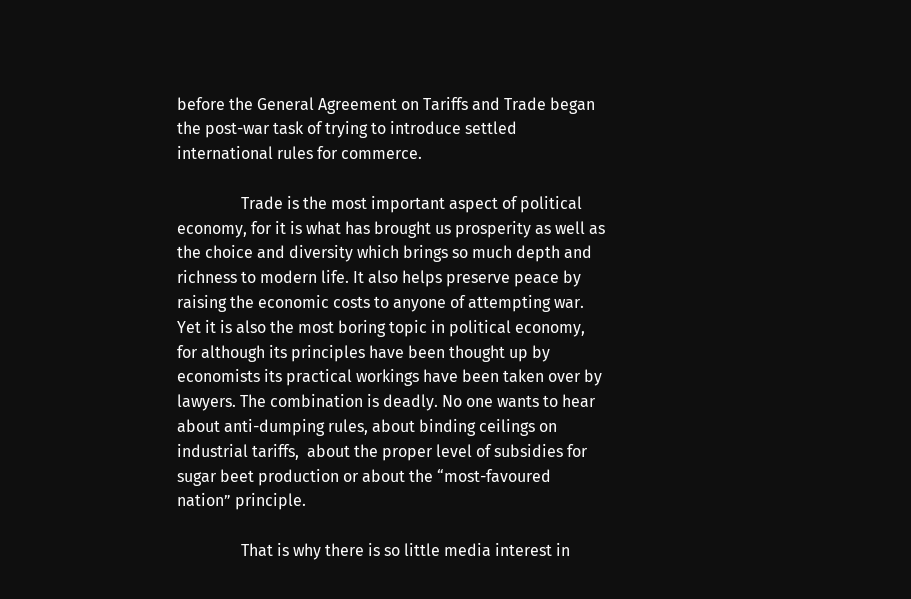before the General Agreement on Tariffs and Trade began the post-war task of trying to introduce settled international rules for commerce.

                Trade is the most important aspect of political economy, for it is what has brought us prosperity as well as the choice and diversity which brings so much depth and richness to modern life. It also helps preserve peace by raising the economic costs to anyone of attempting war. Yet it is also the most boring topic in political economy, for although its principles have been thought up by economists its practical workings have been taken over by lawyers. The combination is deadly. No one wants to hear about anti-dumping rules, about binding ceilings on industrial tariffs,  about the proper level of subsidies for sugar beet production or about the “most-favoured nation” principle.

                That is why there is so little media interest in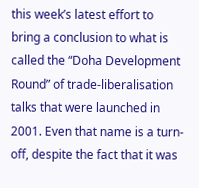this week’s latest effort to bring a conclusion to what is called the “Doha Development Round” of trade-liberalisation talks that were launched in 2001. Even that name is a turn-off, despite the fact that it was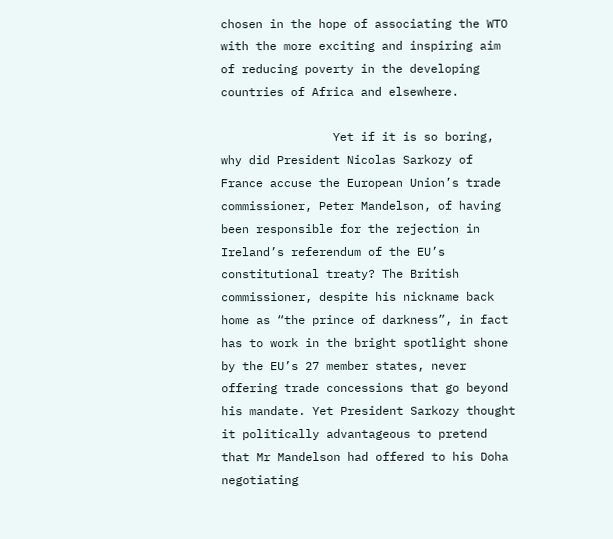chosen in the hope of associating the WTO with the more exciting and inspiring aim of reducing poverty in the developing countries of Africa and elsewhere.

                Yet if it is so boring, why did President Nicolas Sarkozy of France accuse the European Union’s trade commissioner, Peter Mandelson, of having been responsible for the rejection in Ireland’s referendum of the EU’s constitutional treaty? The British commissioner, despite his nickname back home as “the prince of darkness”, in fact has to work in the bright spotlight shone by the EU’s 27 member states, never offering trade concessions that go beyond his mandate. Yet President Sarkozy thought it politically advantageous to pretend that Mr Mandelson had offered to his Doha negotiating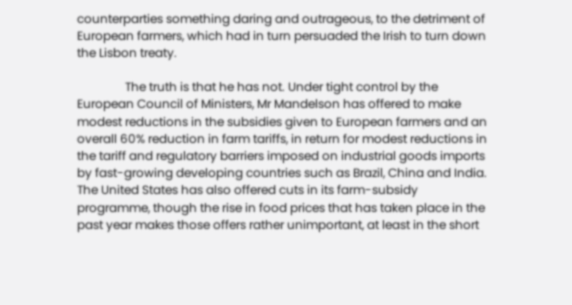counterparties something daring and outrageous, to the detriment of European farmers, which had in turn persuaded the Irish to turn down the Lisbon treaty.

                The truth is that he has not. Under tight control by the European Council of Ministers, Mr Mandelson has offered to make modest reductions in the subsidies given to European farmers and an overall 60% reduction in farm tariffs, in return for modest reductions in the tariff and regulatory barriers imposed on industrial goods imports by fast-growing developing countries such as Brazil, China and India. The United States has also offered cuts in its farm-subsidy programme, though the rise in food prices that has taken place in the past year makes those offers rather unimportant, at least in the short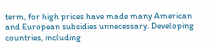term, for high prices have made many American and European subsidies unnecessary. Developing countries, including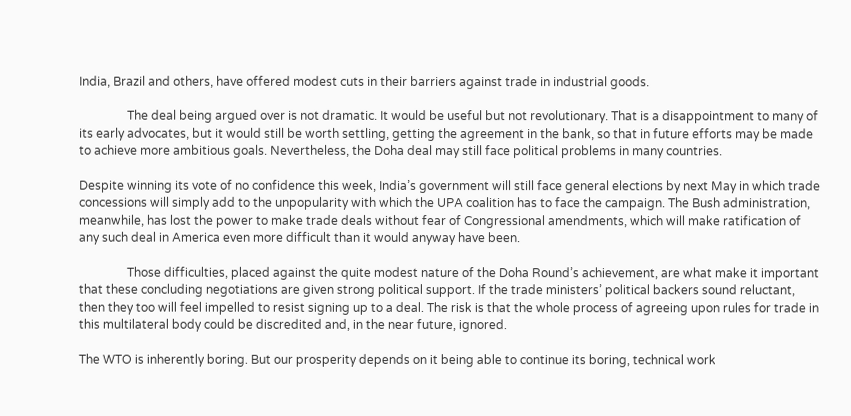India, Brazil and others, have offered modest cuts in their barriers against trade in industrial goods.

                The deal being argued over is not dramatic. It would be useful but not revolutionary. That is a disappointment to many of its early advocates, but it would still be worth settling, getting the agreement in the bank, so that in future efforts may be made to achieve more ambitious goals. Nevertheless, the Doha deal may still face political problems in many countries.

Despite winning its vote of no confidence this week, India’s government will still face general elections by next May in which trade concessions will simply add to the unpopularity with which the UPA coalition has to face the campaign. The Bush administration, meanwhile, has lost the power to make trade deals without fear of Congressional amendments, which will make ratification of any such deal in America even more difficult than it would anyway have been.

                Those difficulties, placed against the quite modest nature of the Doha Round’s achievement, are what make it important that these concluding negotiations are given strong political support. If the trade ministers’ political backers sound reluctant, then they too will feel impelled to resist signing up to a deal. The risk is that the whole process of agreeing upon rules for trade in this multilateral body could be discredited and, in the near future, ignored.

The WTO is inherently boring. But our prosperity depends on it being able to continue its boring, technical work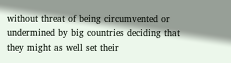without threat of being circumvented or undermined by big countries deciding that they might as well set their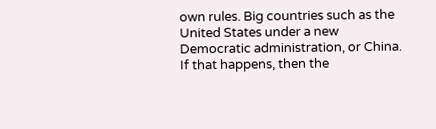own rules. Big countries such as the United States under a new Democratic administration, or China. If that happens, then the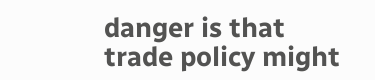danger is that trade policy might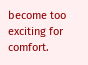become too exciting for comfort.